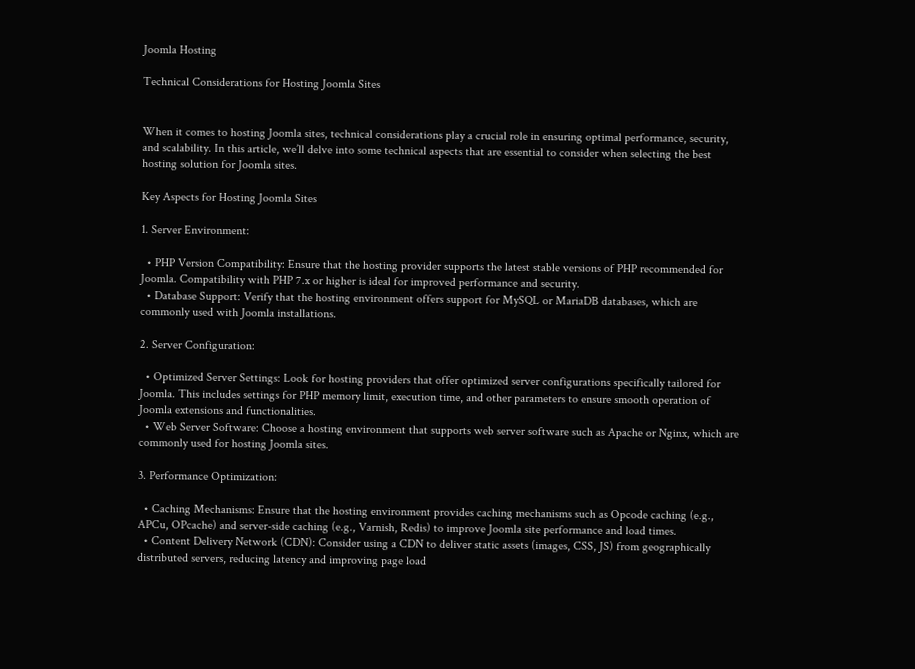Joomla Hosting

Technical Considerations for Hosting Joomla Sites


When it comes to hosting Joomla sites, technical considerations play a crucial role in ensuring optimal performance, security, and scalability. In this article, we’ll delve into some technical aspects that are essential to consider when selecting the best hosting solution for Joomla sites.

Key Aspects for Hosting Joomla Sites

1. Server Environment:

  • PHP Version Compatibility: Ensure that the hosting provider supports the latest stable versions of PHP recommended for Joomla. Compatibility with PHP 7.x or higher is ideal for improved performance and security.
  • Database Support: Verify that the hosting environment offers support for MySQL or MariaDB databases, which are commonly used with Joomla installations.

2. Server Configuration:

  • Optimized Server Settings: Look for hosting providers that offer optimized server configurations specifically tailored for Joomla. This includes settings for PHP memory limit, execution time, and other parameters to ensure smooth operation of Joomla extensions and functionalities.
  • Web Server Software: Choose a hosting environment that supports web server software such as Apache or Nginx, which are commonly used for hosting Joomla sites.

3. Performance Optimization:

  • Caching Mechanisms: Ensure that the hosting environment provides caching mechanisms such as Opcode caching (e.g., APCu, OPcache) and server-side caching (e.g., Varnish, Redis) to improve Joomla site performance and load times.
  • Content Delivery Network (CDN): Consider using a CDN to deliver static assets (images, CSS, JS) from geographically distributed servers, reducing latency and improving page load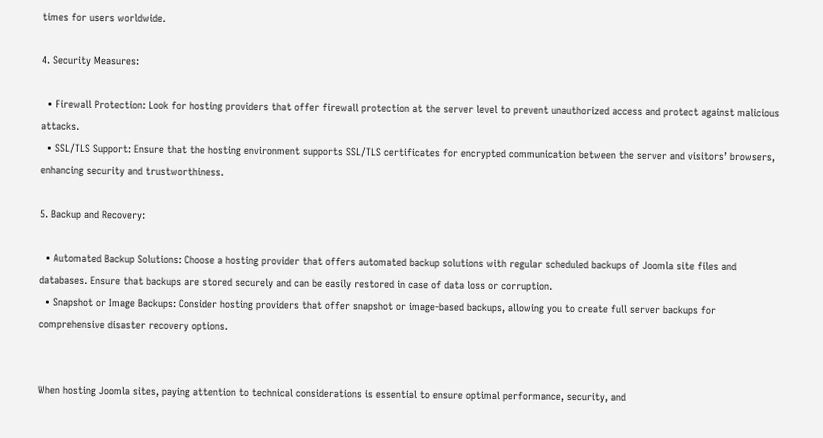times for users worldwide.

4. Security Measures:

  • Firewall Protection: Look for hosting providers that offer firewall protection at the server level to prevent unauthorized access and protect against malicious attacks.
  • SSL/TLS Support: Ensure that the hosting environment supports SSL/TLS certificates for encrypted communication between the server and visitors’ browsers, enhancing security and trustworthiness.

5. Backup and Recovery:

  • Automated Backup Solutions: Choose a hosting provider that offers automated backup solutions with regular scheduled backups of Joomla site files and databases. Ensure that backups are stored securely and can be easily restored in case of data loss or corruption.
  • Snapshot or Image Backups: Consider hosting providers that offer snapshot or image-based backups, allowing you to create full server backups for comprehensive disaster recovery options.


When hosting Joomla sites, paying attention to technical considerations is essential to ensure optimal performance, security, and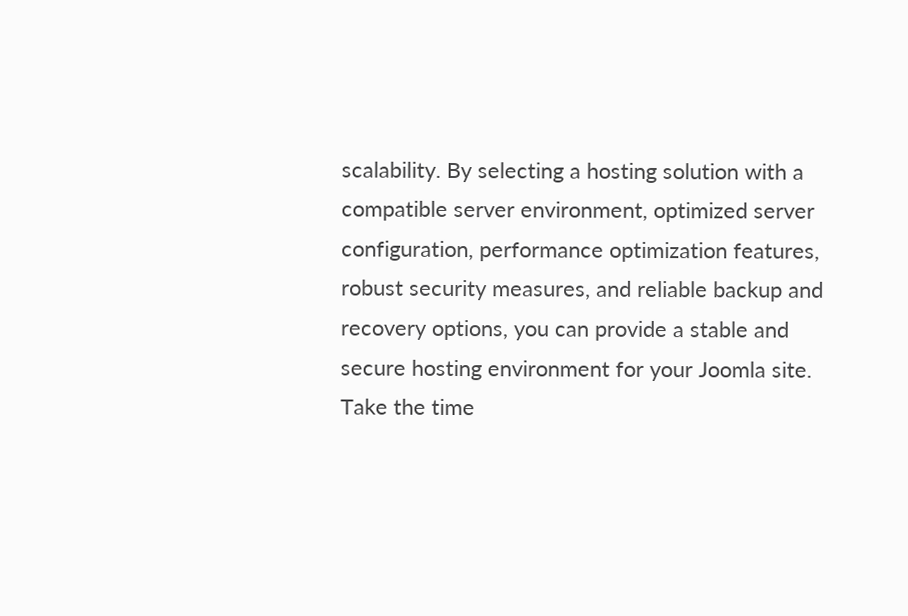scalability. By selecting a hosting solution with a compatible server environment, optimized server configuration, performance optimization features, robust security measures, and reliable backup and recovery options, you can provide a stable and secure hosting environment for your Joomla site. Take the time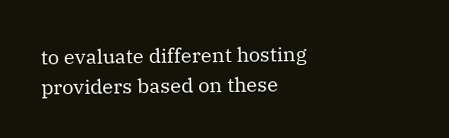to evaluate different hosting providers based on these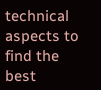technical aspects to find the best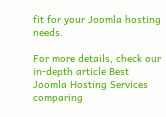fit for your Joomla hosting needs.

For more details, check our in-depth article Best Joomla Hosting Services comparing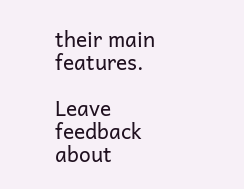their main features.

Leave feedback about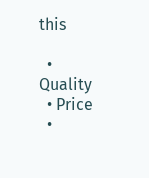this

  • Quality
  • Price
  •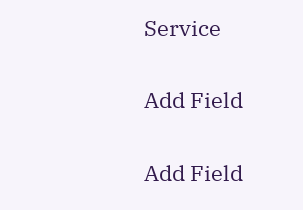Service


Add Field


Add Field